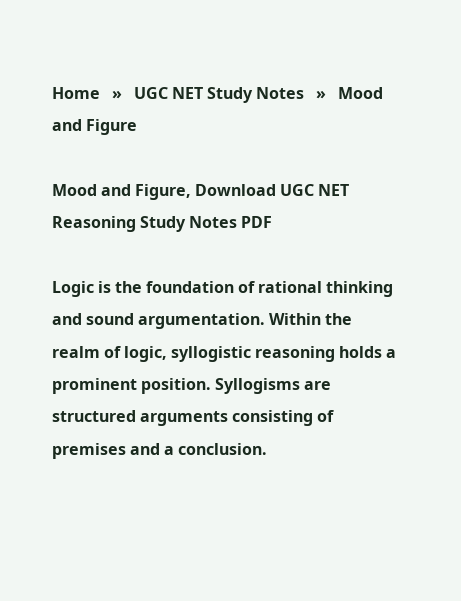Home   »   UGC NET Study Notes   »   Mood and Figure

Mood and Figure, Download UGC NET Reasoning Study Notes PDF

Logic is the foundation of rational thinking and sound argumentation. Within the realm of logic, syllogistic reasoning holds a prominent position. Syllogisms are structured arguments consisting of premises and a conclusion.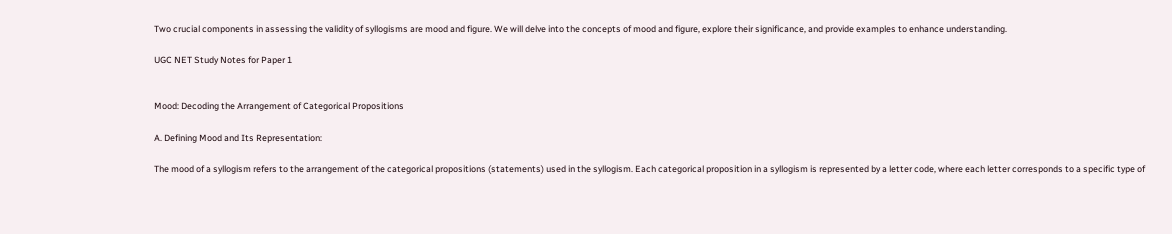Two crucial components in assessing the validity of syllogisms are mood and figure. We will delve into the concepts of mood and figure, explore their significance, and provide examples to enhance understanding.

UGC NET Study Notes for Paper 1


Mood: Decoding the Arrangement of Categorical Propositions

A. Defining Mood and Its Representation:

The mood of a syllogism refers to the arrangement of the categorical propositions (statements) used in the syllogism. Each categorical proposition in a syllogism is represented by a letter code, where each letter corresponds to a specific type of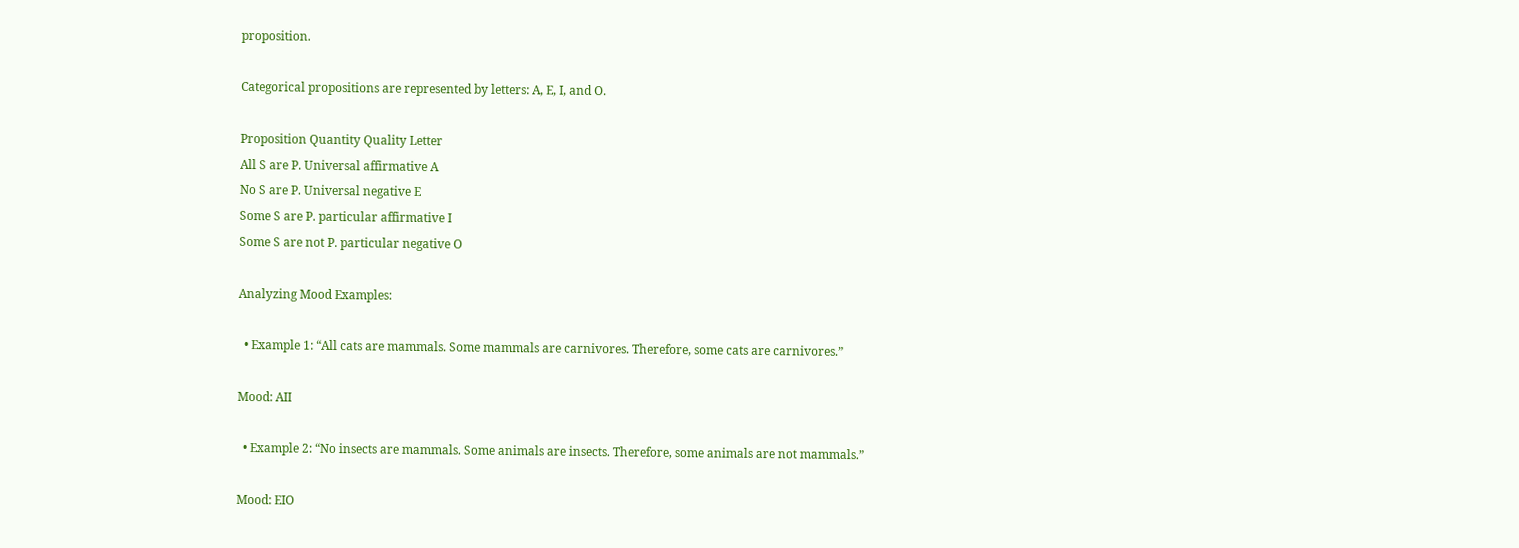proposition.

Categorical propositions are represented by letters: A, E, I, and O.

Proposition Quantity Quality Letter
All S are P. Universal affirmative A
No S are P. Universal negative E
Some S are P. particular affirmative I
Some S are not P. particular negative O

Analyzing Mood Examples:

  • Example 1: “All cats are mammals. Some mammals are carnivores. Therefore, some cats are carnivores.”

Mood: AII

  • Example 2: “No insects are mammals. Some animals are insects. Therefore, some animals are not mammals.”

Mood: EIO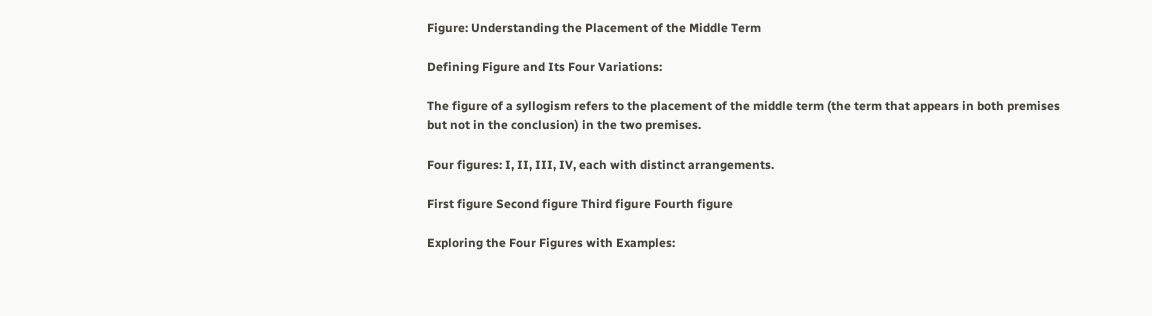Figure: Understanding the Placement of the Middle Term

Defining Figure and Its Four Variations:

The figure of a syllogism refers to the placement of the middle term (the term that appears in both premises but not in the conclusion) in the two premises.

Four figures: I, II, III, IV, each with distinct arrangements.

First figure Second figure Third figure Fourth figure

Exploring the Four Figures with Examples: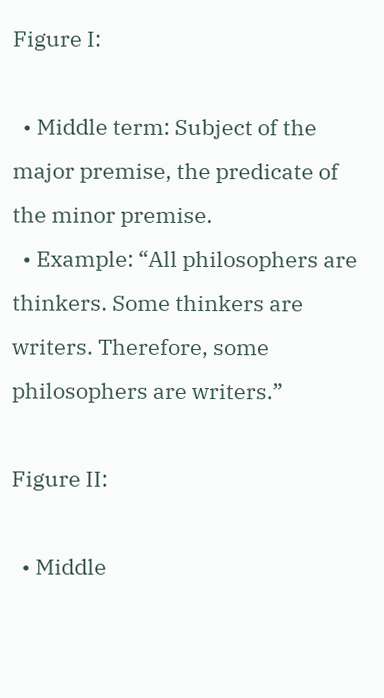Figure I:

  • Middle term: Subject of the major premise, the predicate of the minor premise.
  • Example: “All philosophers are thinkers. Some thinkers are writers. Therefore, some philosophers are writers.”

Figure II:

  • Middle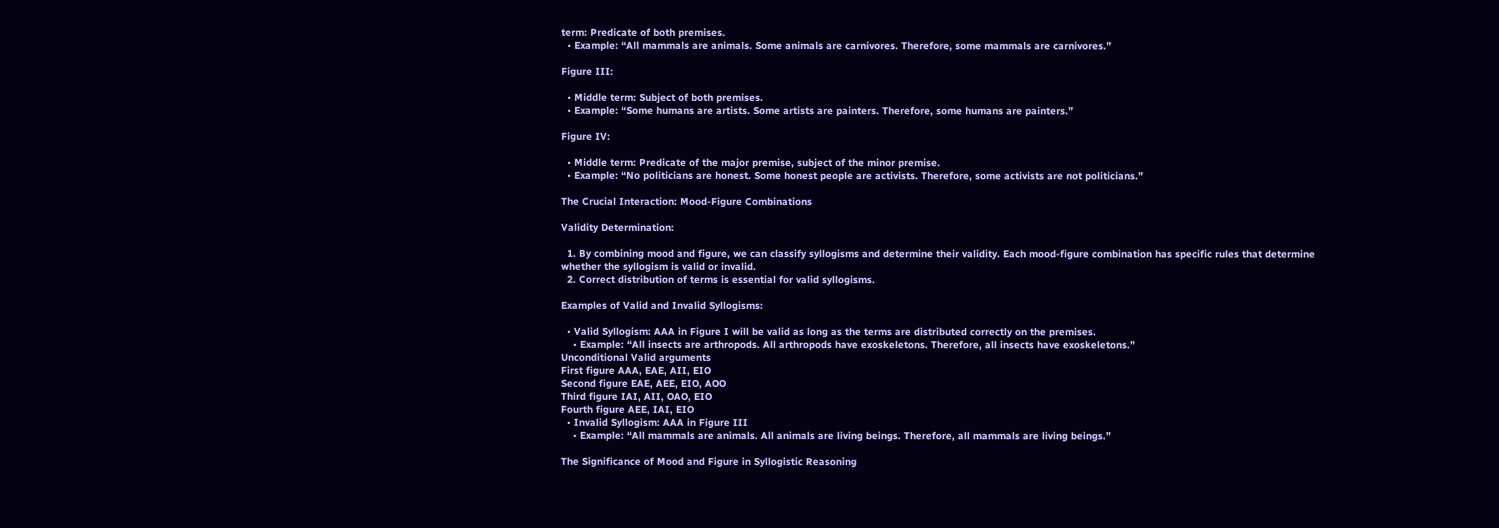term: Predicate of both premises.
  • Example: “All mammals are animals. Some animals are carnivores. Therefore, some mammals are carnivores.”

Figure III:

  • Middle term: Subject of both premises.
  • Example: “Some humans are artists. Some artists are painters. Therefore, some humans are painters.”

Figure IV:

  • Middle term: Predicate of the major premise, subject of the minor premise.
  • Example: “No politicians are honest. Some honest people are activists. Therefore, some activists are not politicians.”

The Crucial Interaction: Mood-Figure Combinations

Validity Determination:

  1. By combining mood and figure, we can classify syllogisms and determine their validity. Each mood-figure combination has specific rules that determine whether the syllogism is valid or invalid.
  2. Correct distribution of terms is essential for valid syllogisms.

Examples of Valid and Invalid Syllogisms:

  • Valid Syllogism: AAA in Figure I will be valid as long as the terms are distributed correctly on the premises.
    • Example: “All insects are arthropods. All arthropods have exoskeletons. Therefore, all insects have exoskeletons.”
Unconditional Valid arguments
First figure AAA, EAE, AII, EIO
Second figure EAE, AEE, EIO, AOO
Third figure IAI, AII, OAO, EIO
Fourth figure AEE, IAI, EIO
  • Invalid Syllogism: AAA in Figure III
    • Example: “All mammals are animals. All animals are living beings. Therefore, all mammals are living beings.”

The Significance of Mood and Figure in Syllogistic Reasoning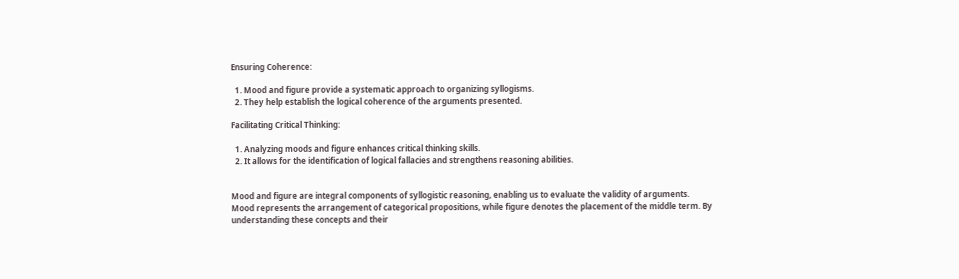Ensuring Coherence:

  1. Mood and figure provide a systematic approach to organizing syllogisms.
  2. They help establish the logical coherence of the arguments presented.

Facilitating Critical Thinking:

  1. Analyzing moods and figure enhances critical thinking skills.
  2. It allows for the identification of logical fallacies and strengthens reasoning abilities.


Mood and figure are integral components of syllogistic reasoning, enabling us to evaluate the validity of arguments. Mood represents the arrangement of categorical propositions, while figure denotes the placement of the middle term. By understanding these concepts and their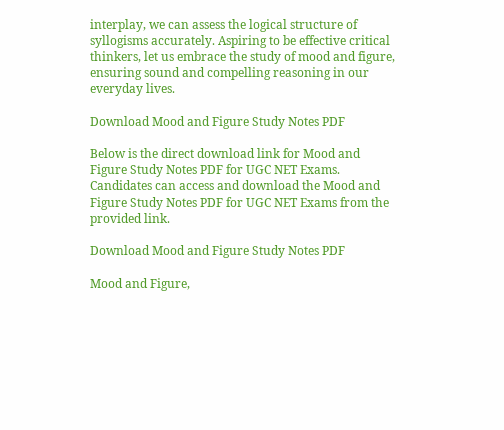interplay, we can assess the logical structure of syllogisms accurately. Aspiring to be effective critical thinkers, let us embrace the study of mood and figure, ensuring sound and compelling reasoning in our everyday lives.

Download Mood and Figure Study Notes PDF

Below is the direct download link for Mood and Figure Study Notes PDF for UGC NET Exams. Candidates can access and download the Mood and Figure Study Notes PDF for UGC NET Exams from the provided link.

Download Mood and Figure Study Notes PDF

Mood and Figure,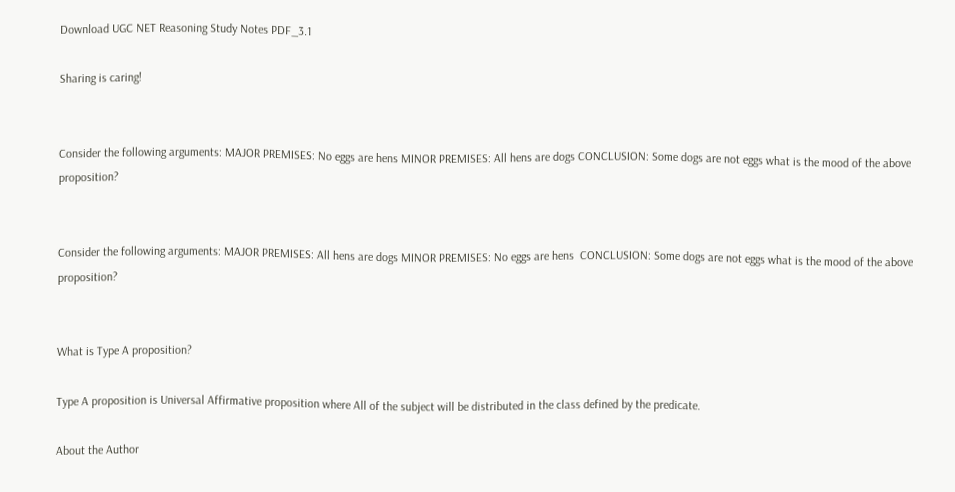Download UGC NET Reasoning Study Notes PDF_3.1

Sharing is caring!


Consider the following arguments: MAJOR PREMISES: No eggs are hens MINOR PREMISES: All hens are dogs CONCLUSION: Some dogs are not eggs what is the mood of the above proposition?


Consider the following arguments: MAJOR PREMISES: All hens are dogs MINOR PREMISES: No eggs are hens  CONCLUSION: Some dogs are not eggs what is the mood of the above proposition?


What is Type A proposition?

Type A proposition is Universal Affirmative proposition where All of the subject will be distributed in the class defined by the predicate.

About the Author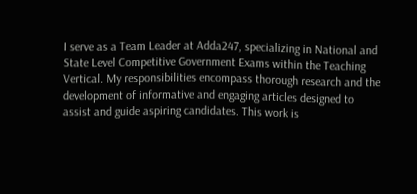I serve as a Team Leader at Adda247, specializing in National and State Level Competitive Government Exams within the Teaching Vertical. My responsibilities encompass thorough research and the development of informative and engaging articles designed to assist and guide aspiring candidates. This work is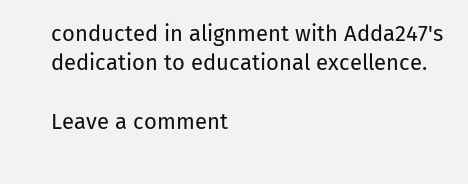conducted in alignment with Adda247's dedication to educational excellence.

Leave a comment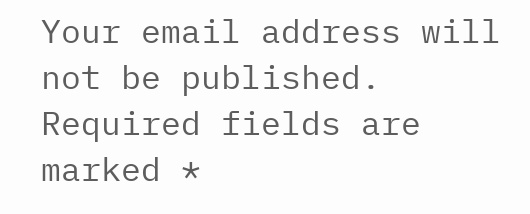Your email address will not be published. Required fields are marked *